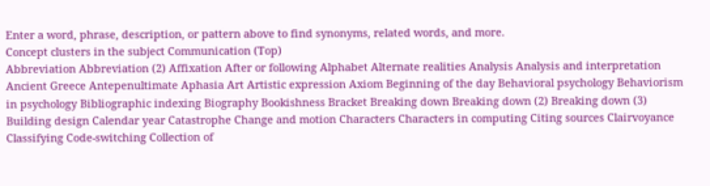Enter a word, phrase, description, or pattern above to find synonyms, related words, and more.
Concept clusters in the subject Communication (Top)
Abbreviation Abbreviation (2) Affixation After or following Alphabet Alternate realities Analysis Analysis and interpretation Ancient Greece Antepenultimate Aphasia Art Artistic expression Axiom Beginning of the day Behavioral psychology Behaviorism in psychology Bibliographic indexing Biography Bookishness Bracket Breaking down Breaking down (2) Breaking down (3) Building design Calendar year Catastrophe Change and motion Characters Characters in computing Citing sources Clairvoyance Classifying Code-switching Collection of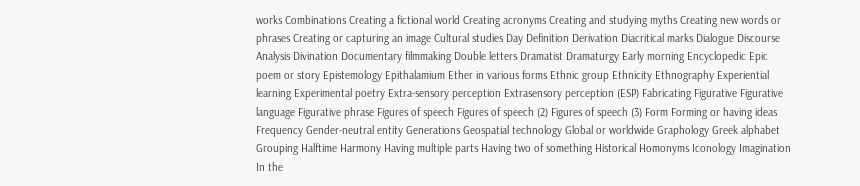works Combinations Creating a fictional world Creating acronyms Creating and studying myths Creating new words or phrases Creating or capturing an image Cultural studies Day Definition Derivation Diacritical marks Dialogue Discourse Analysis Divination Documentary filmmaking Double letters Dramatist Dramaturgy Early morning Encyclopedic Epic poem or story Epistemology Epithalamium Ether in various forms Ethnic group Ethnicity Ethnography Experiential learning Experimental poetry Extra-sensory perception Extrasensory perception (ESP) Fabricating Figurative Figurative language Figurative phrase Figures of speech Figures of speech (2) Figures of speech (3) Form Forming or having ideas Frequency Gender-neutral entity Generations Geospatial technology Global or worldwide Graphology Greek alphabet Grouping Halftime Harmony Having multiple parts Having two of something Historical Homonyms Iconology Imagination In the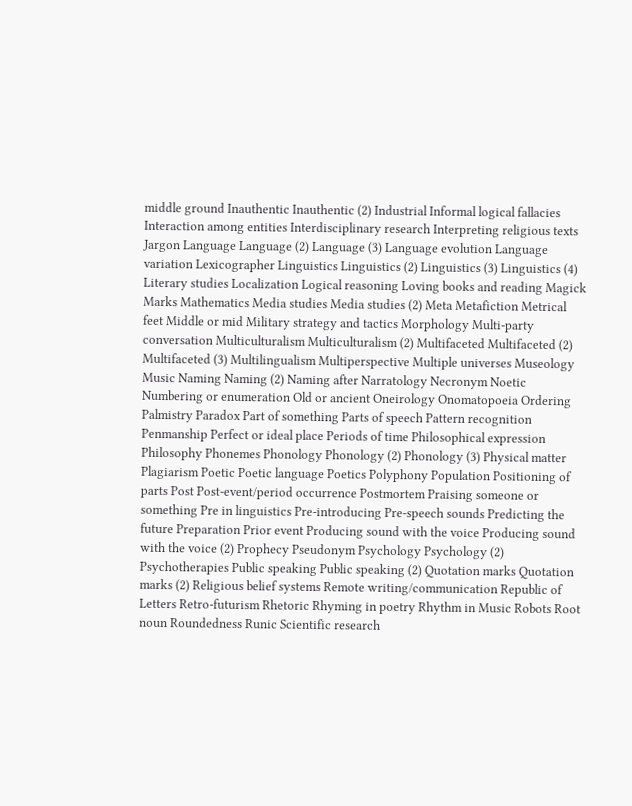middle ground Inauthentic Inauthentic (2) Industrial Informal logical fallacies Interaction among entities Interdisciplinary research Interpreting religious texts Jargon Language Language (2) Language (3) Language evolution Language variation Lexicographer Linguistics Linguistics (2) Linguistics (3) Linguistics (4) Literary studies Localization Logical reasoning Loving books and reading Magick Marks Mathematics Media studies Media studies (2) Meta Metafiction Metrical feet Middle or mid Military strategy and tactics Morphology Multi-party conversation Multiculturalism Multiculturalism (2) Multifaceted Multifaceted (2) Multifaceted (3) Multilingualism Multiperspective Multiple universes Museology Music Naming Naming (2) Naming after Narratology Necronym Noetic Numbering or enumeration Old or ancient Oneirology Onomatopoeia Ordering Palmistry Paradox Part of something Parts of speech Pattern recognition Penmanship Perfect or ideal place Periods of time Philosophical expression Philosophy Phonemes Phonology Phonology (2) Phonology (3) Physical matter Plagiarism Poetic Poetic language Poetics Polyphony Population Positioning of parts Post Post-event/period occurrence Postmortem Praising someone or something Pre in linguistics Pre-introducing Pre-speech sounds Predicting the future Preparation Prior event Producing sound with the voice Producing sound with the voice (2) Prophecy Pseudonym Psychology Psychology (2) Psychotherapies Public speaking Public speaking (2) Quotation marks Quotation marks (2) Religious belief systems Remote writing/communication Republic of Letters Retro-futurism Rhetoric Rhyming in poetry Rhythm in Music Robots Root noun Roundedness Runic Scientific research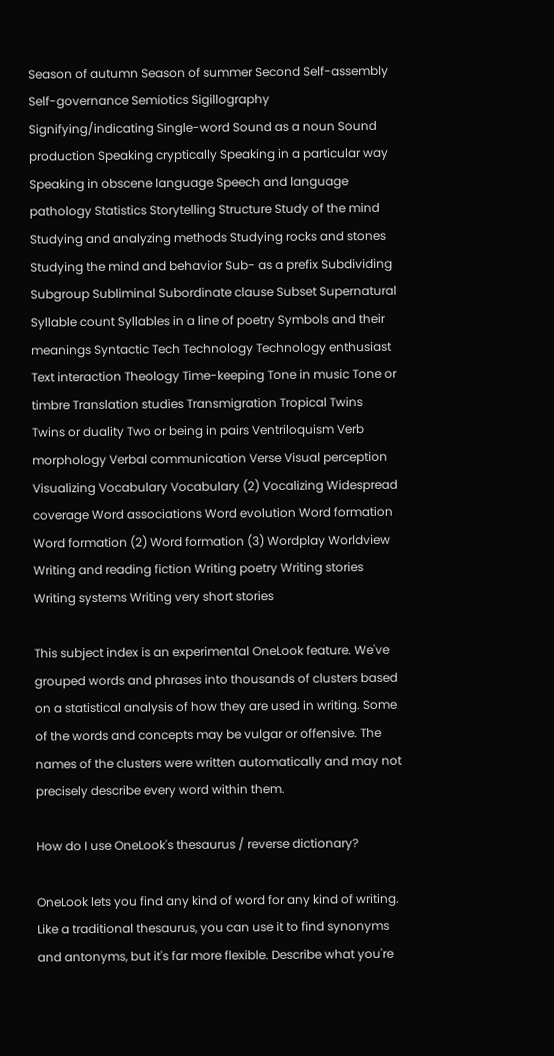Season of autumn Season of summer Second Self-assembly Self-governance Semiotics Sigillography Signifying/indicating Single-word Sound as a noun Sound production Speaking cryptically Speaking in a particular way Speaking in obscene language Speech and language pathology Statistics Storytelling Structure Study of the mind Studying and analyzing methods Studying rocks and stones Studying the mind and behavior Sub- as a prefix Subdividing Subgroup Subliminal Subordinate clause Subset Supernatural Syllable count Syllables in a line of poetry Symbols and their meanings Syntactic Tech Technology Technology enthusiast Text interaction Theology Time-keeping Tone in music Tone or timbre Translation studies Transmigration Tropical Twins Twins or duality Two or being in pairs Ventriloquism Verb morphology Verbal communication Verse Visual perception Visualizing Vocabulary Vocabulary (2) Vocalizing Widespread coverage Word associations Word evolution Word formation Word formation (2) Word formation (3) Wordplay Worldview Writing and reading fiction Writing poetry Writing stories Writing systems Writing very short stories

This subject index is an experimental OneLook feature. We've grouped words and phrases into thousands of clusters based on a statistical analysis of how they are used in writing. Some of the words and concepts may be vulgar or offensive. The names of the clusters were written automatically and may not precisely describe every word within them.

How do I use OneLook's thesaurus / reverse dictionary?

OneLook lets you find any kind of word for any kind of writing. Like a traditional thesaurus, you can use it to find synonyms and antonyms, but it's far more flexible. Describe what you're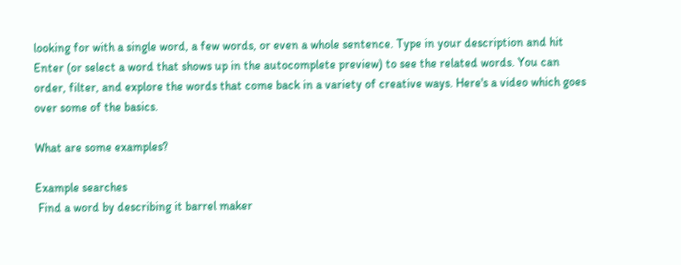looking for with a single word, a few words, or even a whole sentence. Type in your description and hit Enter (or select a word that shows up in the autocomplete preview) to see the related words. You can order, filter, and explore the words that come back in a variety of creative ways. Here's a video which goes over some of the basics.

What are some examples?

Example searches
 Find a word by describing it barrel maker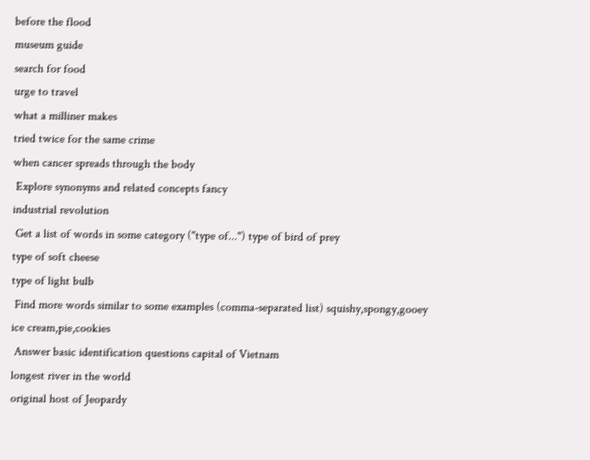before the flood
museum guide
search for food
urge to travel
what a milliner makes
tried twice for the same crime
when cancer spreads through the body
 Explore synonyms and related concepts fancy
industrial revolution
 Get a list of words in some category ("type of...") type of bird of prey
type of soft cheese
type of light bulb
 Find more words similar to some examples (comma-separated list) squishy,spongy,gooey
ice cream,pie,cookies
 Answer basic identification questions capital of Vietnam
longest river in the world
original host of Jeopardy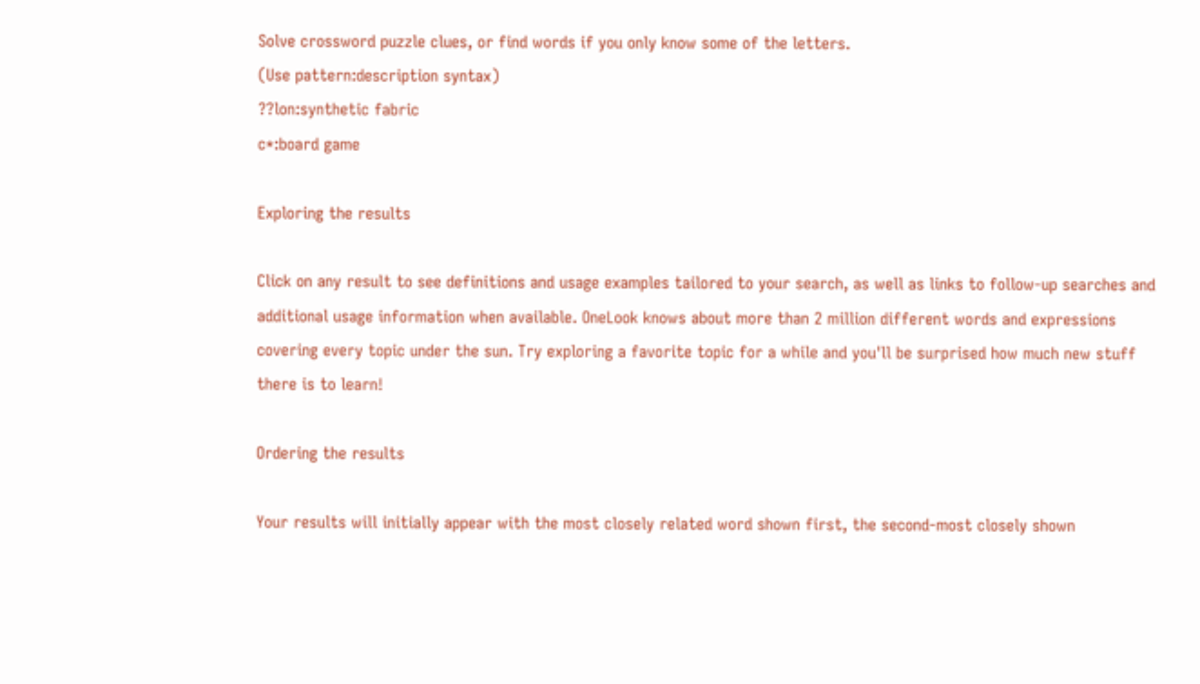Solve crossword puzzle clues, or find words if you only know some of the letters.
(Use pattern:description syntax)
??lon:synthetic fabric
c*:board game

Exploring the results

Click on any result to see definitions and usage examples tailored to your search, as well as links to follow-up searches and additional usage information when available. OneLook knows about more than 2 million different words and expressions covering every topic under the sun. Try exploring a favorite topic for a while and you'll be surprised how much new stuff there is to learn!

Ordering the results

Your results will initially appear with the most closely related word shown first, the second-most closely shown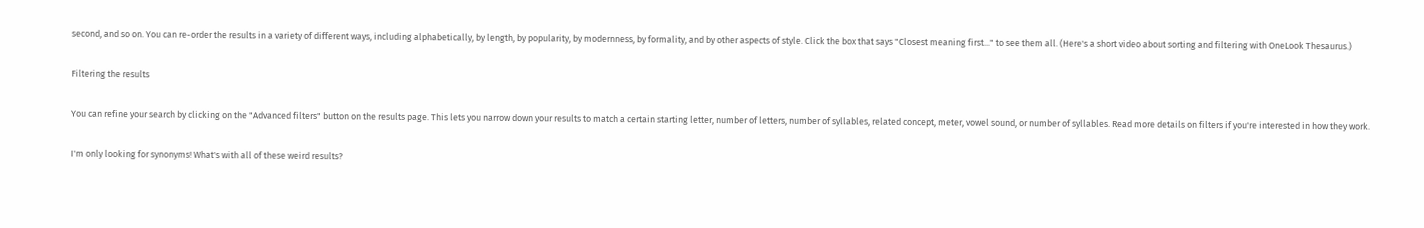second, and so on. You can re-order the results in a variety of different ways, including alphabetically, by length, by popularity, by modernness, by formality, and by other aspects of style. Click the box that says "Closest meaning first..." to see them all. (Here's a short video about sorting and filtering with OneLook Thesaurus.)

Filtering the results

You can refine your search by clicking on the "Advanced filters" button on the results page. This lets you narrow down your results to match a certain starting letter, number of letters, number of syllables, related concept, meter, vowel sound, or number of syllables. Read more details on filters if you're interested in how they work.

I'm only looking for synonyms! What's with all of these weird results?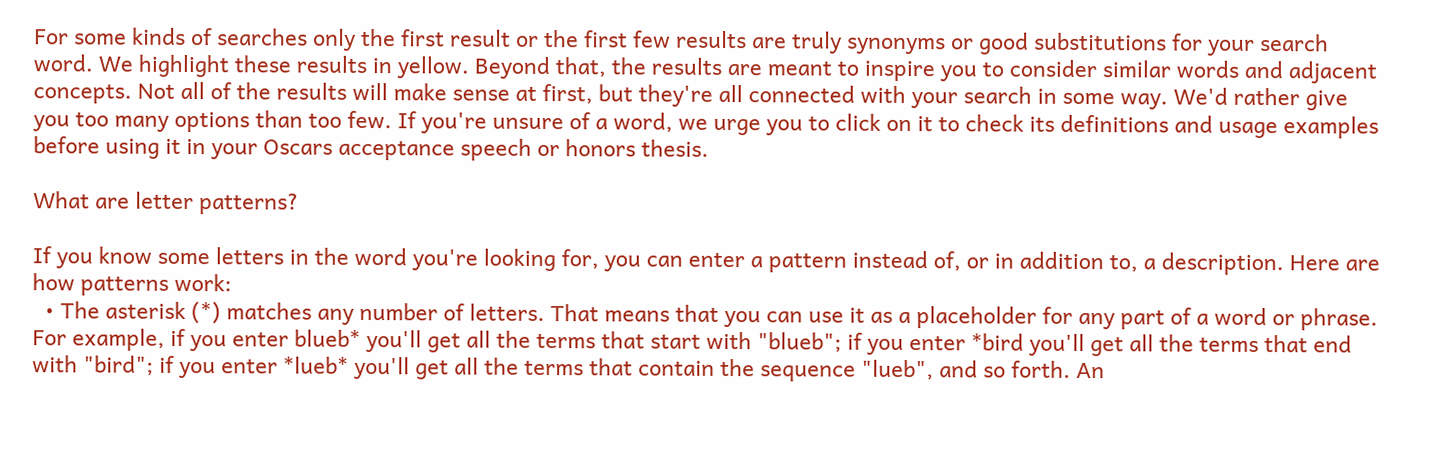For some kinds of searches only the first result or the first few results are truly synonyms or good substitutions for your search word. We highlight these results in yellow. Beyond that, the results are meant to inspire you to consider similar words and adjacent concepts. Not all of the results will make sense at first, but they're all connected with your search in some way. We'd rather give you too many options than too few. If you're unsure of a word, we urge you to click on it to check its definitions and usage examples before using it in your Oscars acceptance speech or honors thesis.

What are letter patterns?

If you know some letters in the word you're looking for, you can enter a pattern instead of, or in addition to, a description. Here are how patterns work:
  • The asterisk (*) matches any number of letters. That means that you can use it as a placeholder for any part of a word or phrase. For example, if you enter blueb* you'll get all the terms that start with "blueb"; if you enter *bird you'll get all the terms that end with "bird"; if you enter *lueb* you'll get all the terms that contain the sequence "lueb", and so forth. An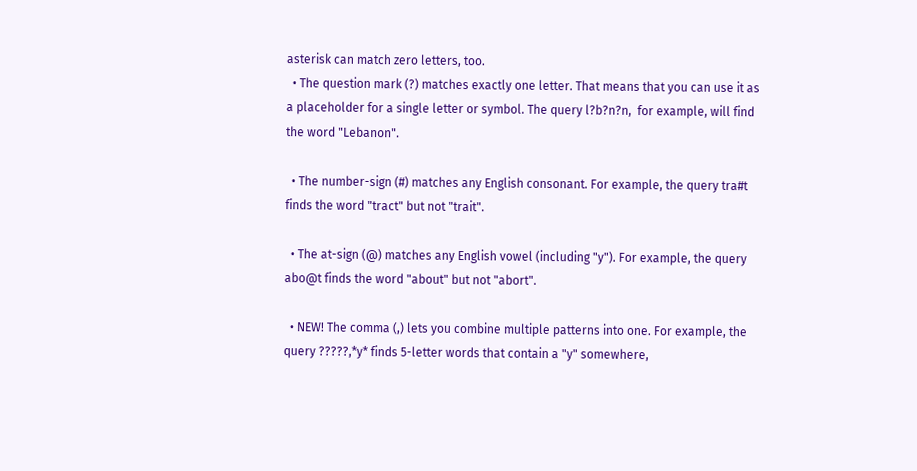asterisk can match zero letters, too.
  • The question mark (?) matches exactly one letter. That means that you can use it as a placeholder for a single letter or symbol. The query l?b?n?n,  for example, will find the word "Lebanon".

  • The number-sign (#) matches any English consonant. For example, the query tra#t finds the word "tract" but not "trait".

  • The at-sign (@) matches any English vowel (including "y"). For example, the query abo@t finds the word "about" but not "abort".

  • NEW! The comma (,) lets you combine multiple patterns into one. For example, the query ?????,*y* finds 5-letter words that contain a "y" somewhere,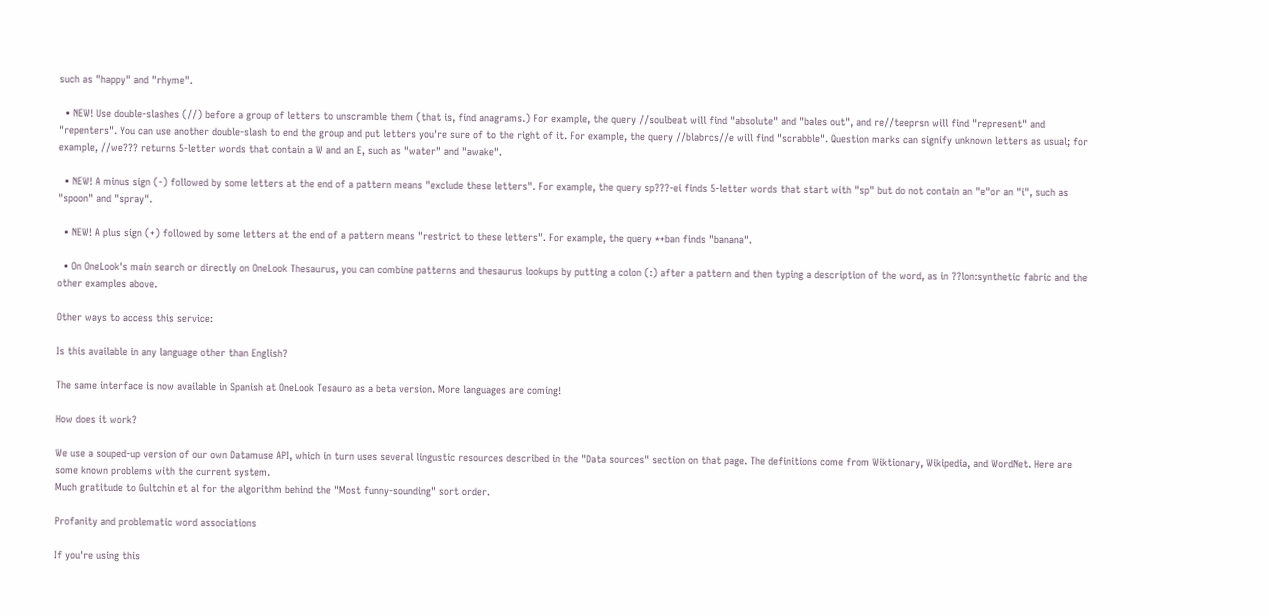such as "happy" and "rhyme".

  • NEW! Use double-slashes (//) before a group of letters to unscramble them (that is, find anagrams.) For example, the query //soulbeat will find "absolute" and "bales out", and re//teeprsn will find "represent" and "repenters". You can use another double-slash to end the group and put letters you're sure of to the right of it. For example, the query //blabrcs//e will find "scrabble". Question marks can signify unknown letters as usual; for example, //we??? returns 5-letter words that contain a W and an E, such as "water" and "awake".

  • NEW! A minus sign (-) followed by some letters at the end of a pattern means "exclude these letters". For example, the query sp???-ei finds 5-letter words that start with "sp" but do not contain an "e"or an "i", such as "spoon" and "spray".

  • NEW! A plus sign (+) followed by some letters at the end of a pattern means "restrict to these letters". For example, the query *+ban finds "banana".

  • On OneLook's main search or directly on OneLook Thesaurus, you can combine patterns and thesaurus lookups by putting a colon (:) after a pattern and then typing a description of the word, as in ??lon:synthetic fabric and the other examples above.

Other ways to access this service:

Is this available in any language other than English?

The same interface is now available in Spanish at OneLook Tesauro as a beta version. More languages are coming!

How does it work?

We use a souped-up version of our own Datamuse API, which in turn uses several lingustic resources described in the "Data sources" section on that page. The definitions come from Wiktionary, Wikipedia, and WordNet. Here are some known problems with the current system.
Much gratitude to Gultchin et al for the algorithm behind the "Most funny-sounding" sort order.

Profanity and problematic word associations

If you're using this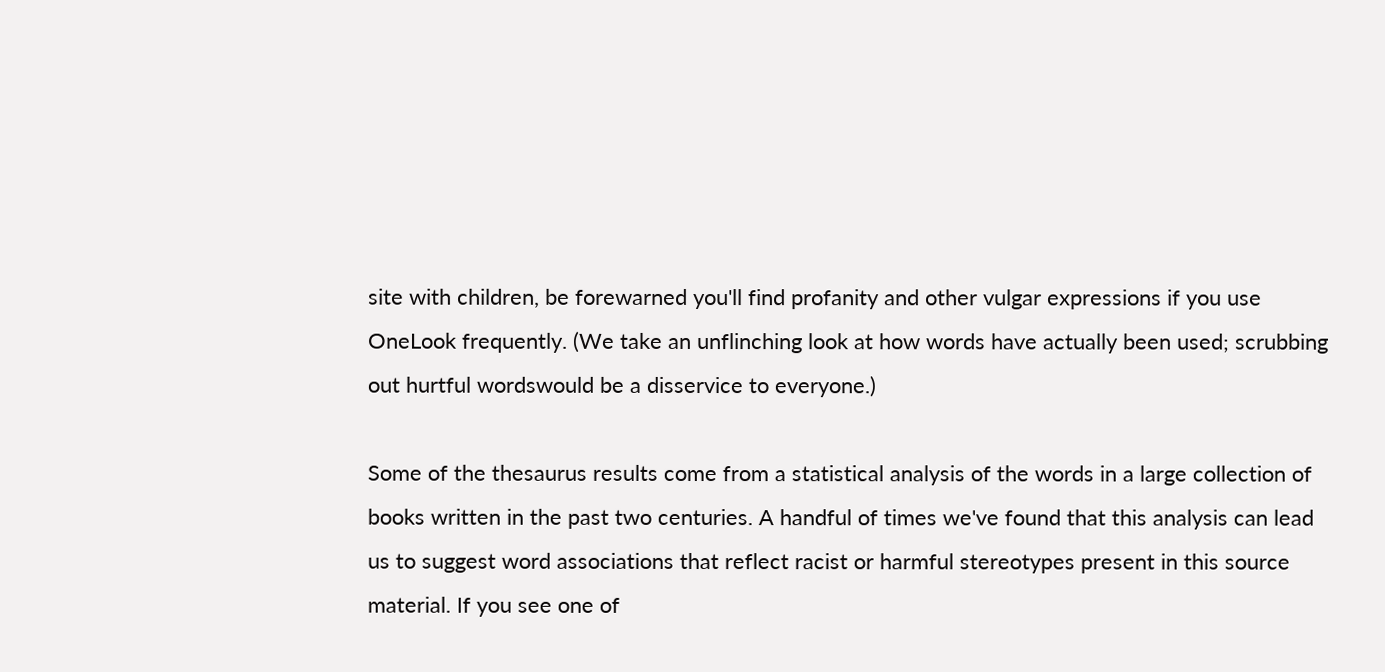site with children, be forewarned you'll find profanity and other vulgar expressions if you use OneLook frequently. (We take an unflinching look at how words have actually been used; scrubbing out hurtful wordswould be a disservice to everyone.)

Some of the thesaurus results come from a statistical analysis of the words in a large collection of books written in the past two centuries. A handful of times we've found that this analysis can lead us to suggest word associations that reflect racist or harmful stereotypes present in this source material. If you see one of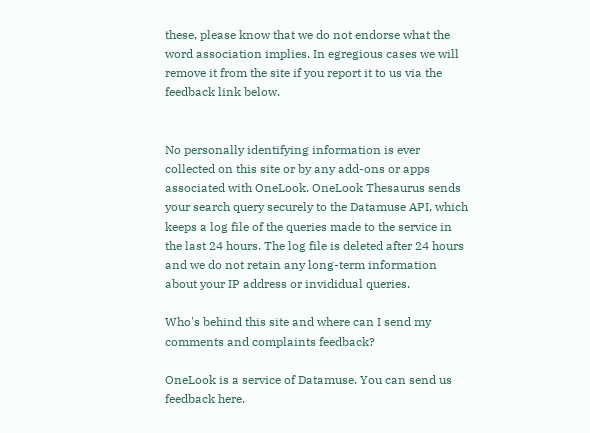these, please know that we do not endorse what the word association implies. In egregious cases we will remove it from the site if you report it to us via the feedback link below.


No personally identifying information is ever collected on this site or by any add-ons or apps associated with OneLook. OneLook Thesaurus sends your search query securely to the Datamuse API, which keeps a log file of the queries made to the service in the last 24 hours. The log file is deleted after 24 hours and we do not retain any long-term information about your IP address or invididual queries.

Who's behind this site and where can I send my comments and complaints feedback?

OneLook is a service of Datamuse. You can send us feedback here.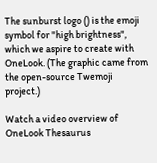The sunburst logo () is the emoji symbol for "high brightness", which we aspire to create with OneLook. (The graphic came from the open-source Twemoji project.)

Watch a video overview of OneLook Thesaurus